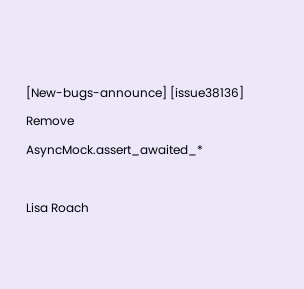[New-bugs-announce] [issue38136] Remove AsyncMock.assert_awaited_*

Lisa Roach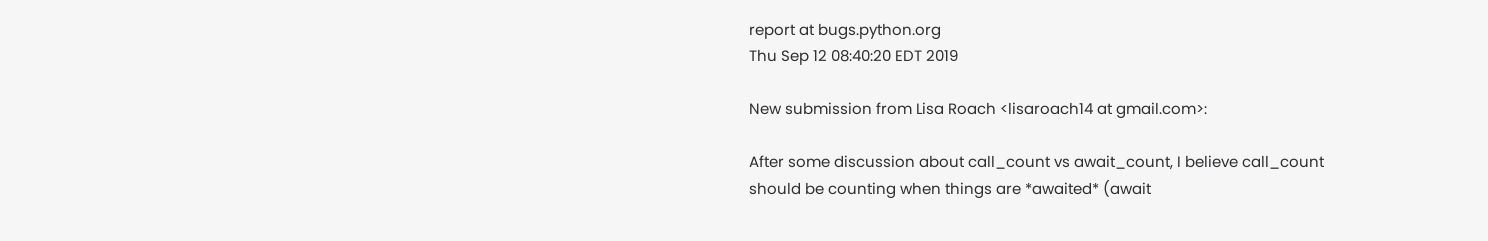report at bugs.python.org
Thu Sep 12 08:40:20 EDT 2019

New submission from Lisa Roach <lisaroach14 at gmail.com>:

After some discussion about call_count vs await_count, I believe call_count should be counting when things are *awaited* (await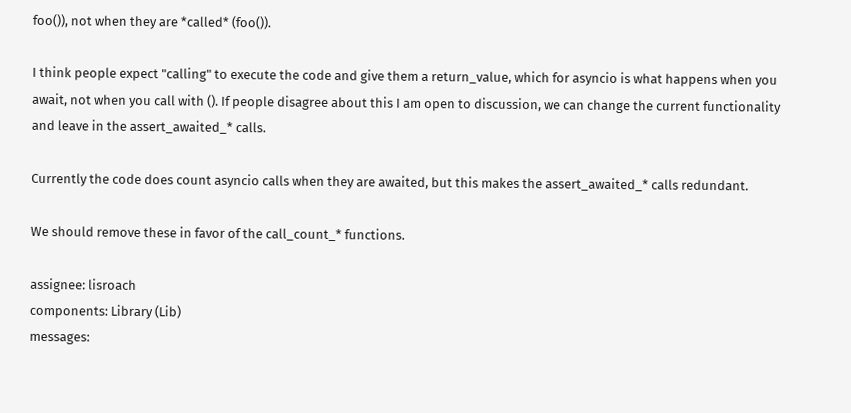foo()), not when they are *called* (foo()).

I think people expect "calling" to execute the code and give them a return_value, which for asyncio is what happens when you await, not when you call with (). If people disagree about this I am open to discussion, we can change the current functionality and leave in the assert_awaited_* calls.

Currently the code does count asyncio calls when they are awaited, but this makes the assert_awaited_* calls redundant.

We should remove these in favor of the call_count_* functions.

assignee: lisroach
components: Library (Lib)
messages: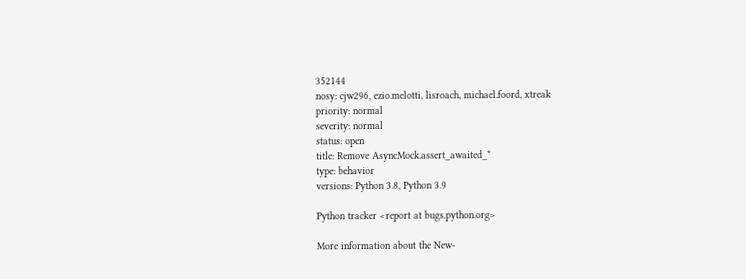352144
nosy: cjw296, ezio.melotti, lisroach, michael.foord, xtreak
priority: normal
severity: normal
status: open
title: Remove AsyncMock.assert_awaited_*
type: behavior
versions: Python 3.8, Python 3.9

Python tracker <report at bugs.python.org>

More information about the New-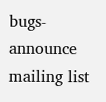bugs-announce mailing list